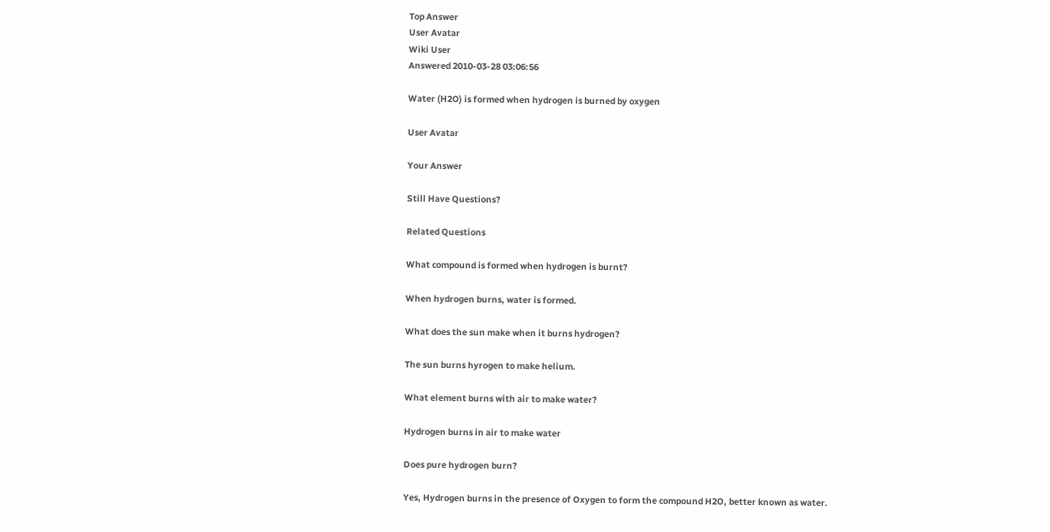Top Answer
User Avatar
Wiki User
Answered 2010-03-28 03:06:56

Water (H2O) is formed when hydrogen is burned by oxygen

User Avatar

Your Answer

Still Have Questions?

Related Questions

What compound is formed when hydrogen is burnt?

When hydrogen burns, water is formed.

What does the sun make when it burns hydrogen?

The sun burns hyrogen to make helium.

What element burns with air to make water?

Hydrogen burns in air to make water

Does pure hydrogen burn?

Yes, Hydrogen burns in the presence of Oxygen to form the compound H2O, better known as water.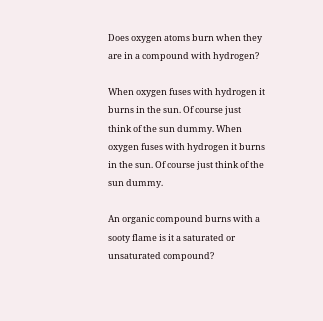Does oxygen atoms burn when they are in a compound with hydrogen?

When oxygen fuses with hydrogen it burns in the sun. Of course just think of the sun dummy. When oxygen fuses with hydrogen it burns in the sun. Of course just think of the sun dummy.

An organic compound burns with a sooty flame is it a saturated or unsaturated compound?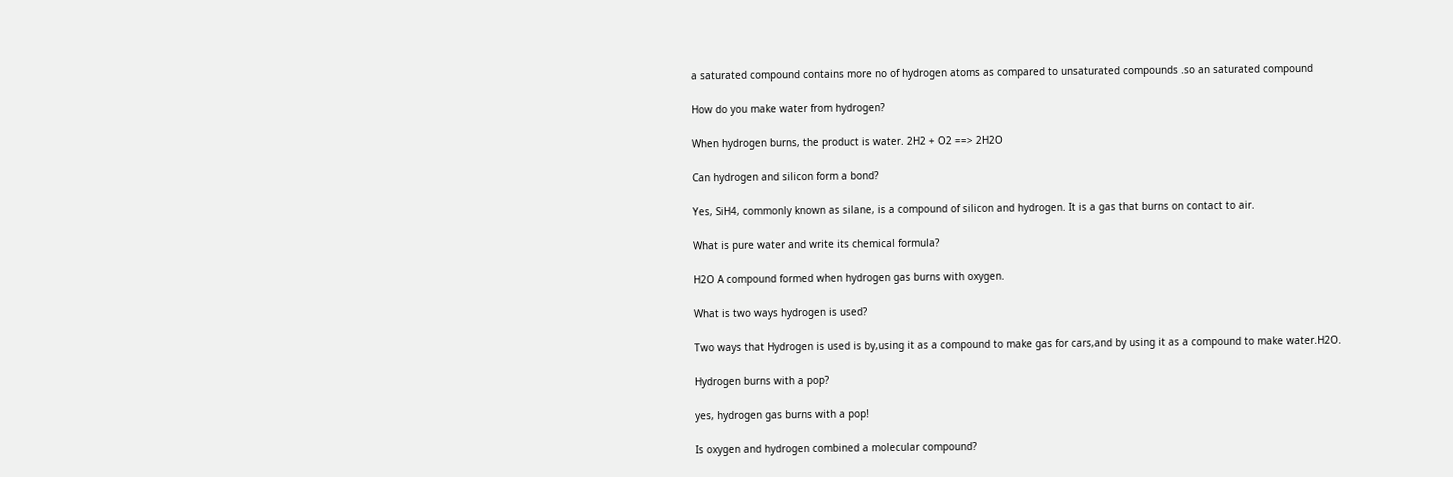a saturated compound contains more no of hydrogen atoms as compared to unsaturated compounds .so an saturated compound

How do you make water from hydrogen?

When hydrogen burns, the product is water. 2H2 + O2 ==> 2H2O

Can hydrogen and silicon form a bond?

Yes, SiH4, commonly known as silane, is a compound of silicon and hydrogen. It is a gas that burns on contact to air.

What is pure water and write its chemical formula?

H2O A compound formed when hydrogen gas burns with oxygen.

What is two ways hydrogen is used?

Two ways that Hydrogen is used is by,using it as a compound to make gas for cars,and by using it as a compound to make water.H2O.

Hydrogen burns with a pop?

yes, hydrogen gas burns with a pop!

Is oxygen and hydrogen combined a molecular compound?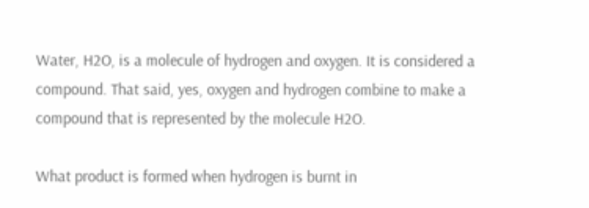Water, H2O, is a molecule of hydrogen and oxygen. It is considered a compound. That said, yes, oxygen and hydrogen combine to make a compound that is represented by the molecule H2O.

What product is formed when hydrogen is burnt in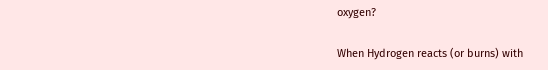oxygen?

When Hydrogen reacts (or burns) with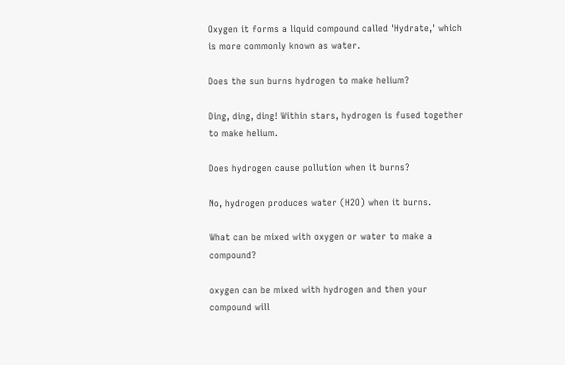Oxygen it forms a liquid compound called 'Hydrate,' which is more commonly known as water.

Does the sun burns hydrogen to make helium?

Ding, ding, ding! Within stars, hydrogen is fused together to make helium.

Does hydrogen cause pollution when it burns?

No, hydrogen produces water (H2O) when it burns.

What can be mixed with oxygen or water to make a compound?

oxygen can be mixed with hydrogen and then your compound will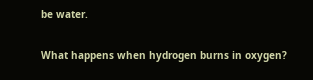be water.

What happens when hydrogen burns in oxygen?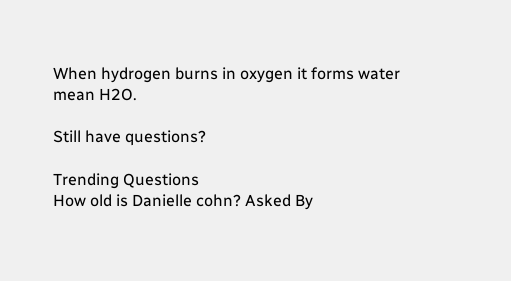When hydrogen burns in oxygen it forms water mean H2O.

Still have questions?

Trending Questions
How old is Danielle cohn? Asked By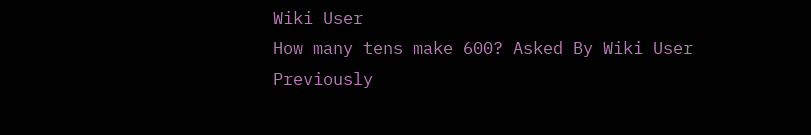Wiki User
How many tens make 600? Asked By Wiki User
Previously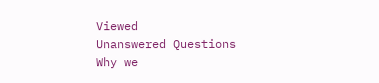Viewed
Unanswered Questions
Why we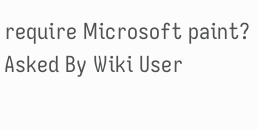require Microsoft paint? Asked By Wiki User